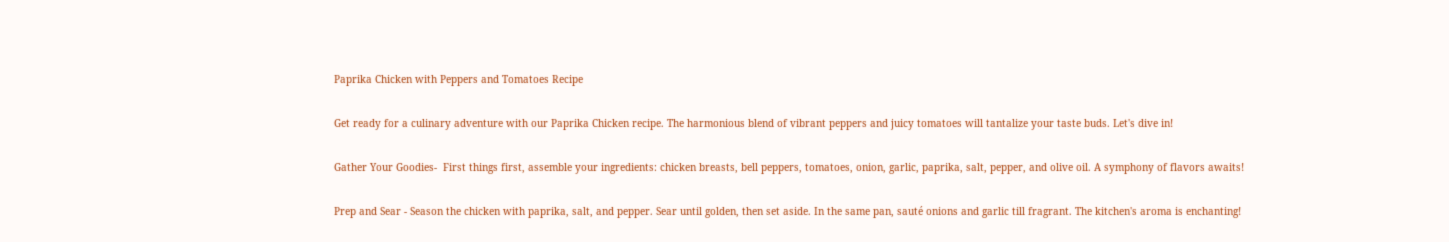Paprika Chicken with Peppers and Tomatoes Recipe

Get ready for a culinary adventure with our Paprika Chicken recipe. The harmonious blend of vibrant peppers and juicy tomatoes will tantalize your taste buds. Let's dive in!

Gather Your Goodies-  First things first, assemble your ingredients: chicken breasts, bell peppers, tomatoes, onion, garlic, paprika, salt, pepper, and olive oil. A symphony of flavors awaits!

Prep and Sear - Season the chicken with paprika, salt, and pepper. Sear until golden, then set aside. In the same pan, sauté onions and garlic till fragrant. The kitchen's aroma is enchanting!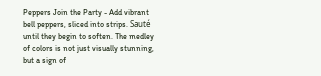Peppers Join the Party - Add vibrant bell peppers, sliced into strips. Sauté until they begin to soften. The medley of colors is not just visually stunning, but a sign of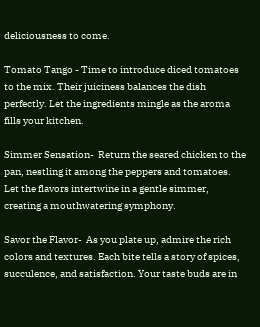deliciousness to come.

Tomato Tango - Time to introduce diced tomatoes to the mix. Their juiciness balances the dish perfectly. Let the ingredients mingle as the aroma fills your kitchen.

Simmer Sensation-  Return the seared chicken to the pan, nestling it among the peppers and tomatoes. Let the flavors intertwine in a gentle simmer, creating a mouthwatering symphony.

Savor the Flavor-  As you plate up, admire the rich colors and textures. Each bite tells a story of spices, succulence, and satisfaction. Your taste buds are in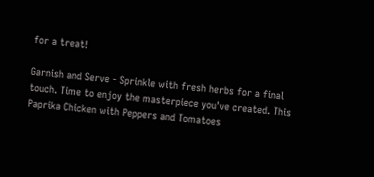for a treat!

Garnish and Serve - Sprinkle with fresh herbs for a final touch. Time to enjoy the masterpiece you've created. This Paprika Chicken with Peppers and Tomatoes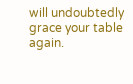will undoubtedly grace your table again.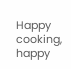Happy cooking, happy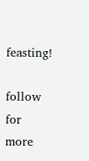feasting!

follow  for more